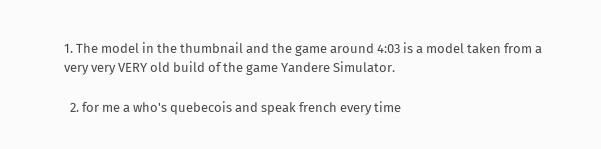1. The model in the thumbnail and the game around 4:03 is a model taken from a very very VERY old build of the game Yandere Simulator.

  2. for me a who's quebecois and speak french every time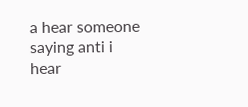a hear someone saying anti i hear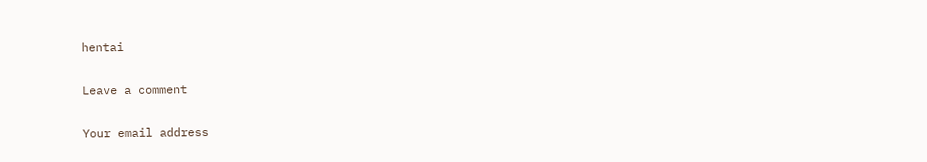hentai

Leave a comment

Your email address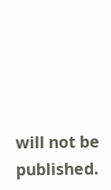will not be published.